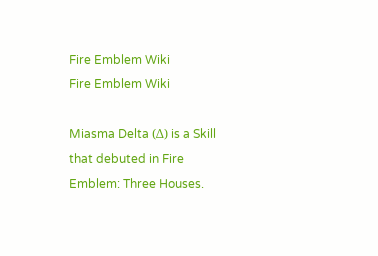Fire Emblem Wiki
Fire Emblem Wiki

Miasma Delta (Δ) is a Skill that debuted in Fire Emblem: Three Houses.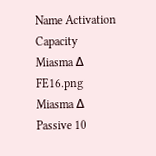Name Activation Capacity
Miasma Δ FE16.png
Miasma Δ
Passive 10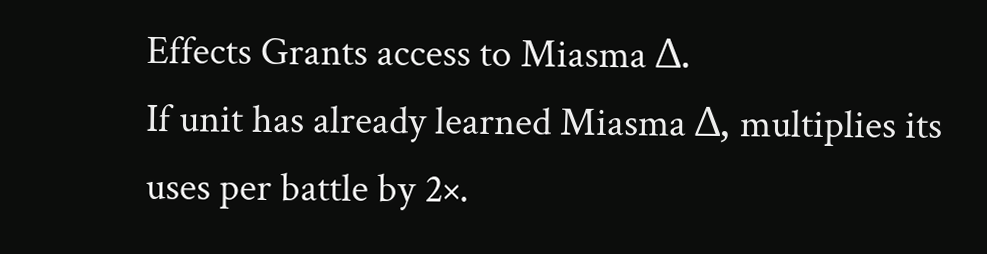Effects Grants access to Miasma Δ.
If unit has already learned Miasma Δ, multiplies its uses per battle by 2×.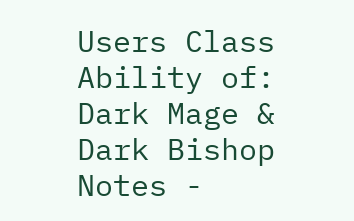Users Class Ability of: Dark Mage & Dark Bishop
Notes -